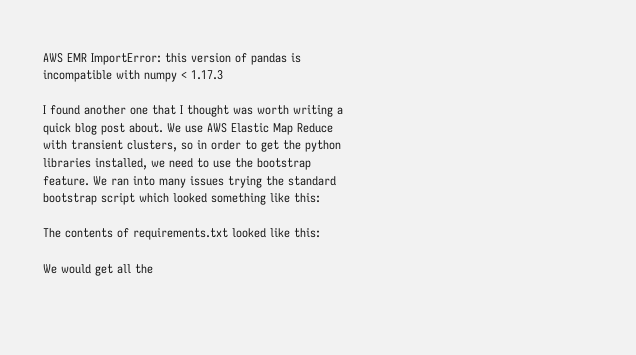AWS EMR ImportError: this version of pandas is incompatible with numpy < 1.17.3

I found another one that I thought was worth writing a quick blog post about. We use AWS Elastic Map Reduce with transient clusters, so in order to get the python libraries installed, we need to use the bootstrap feature. We ran into many issues trying the standard bootstrap script which looked something like this:

The contents of requirements.txt looked like this:

We would get all the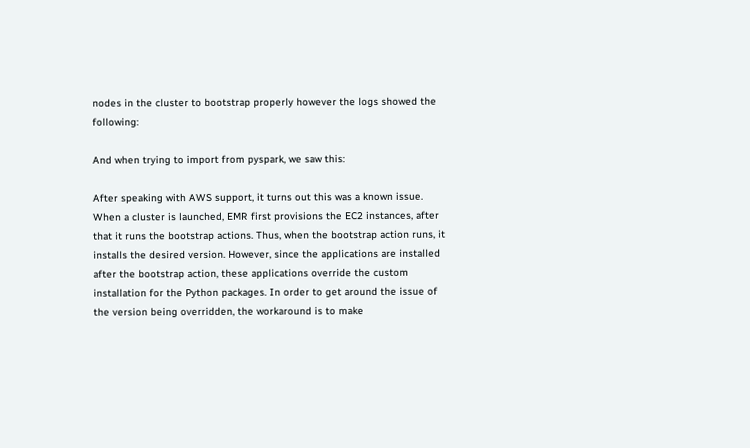nodes in the cluster to bootstrap properly however the logs showed the following:

And when trying to import from pyspark, we saw this:

After speaking with AWS support, it turns out this was a known issue. When a cluster is launched, EMR first provisions the EC2 instances, after that it runs the bootstrap actions. Thus, when the bootstrap action runs, it installs the desired version. However, since the applications are installed after the bootstrap action, these applications override the custom installation for the Python packages. In order to get around the issue of the version being overridden, the workaround is to make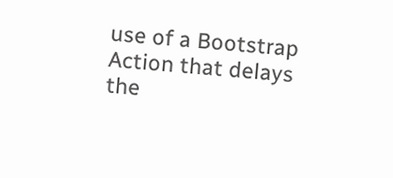use of a Bootstrap Action that delays the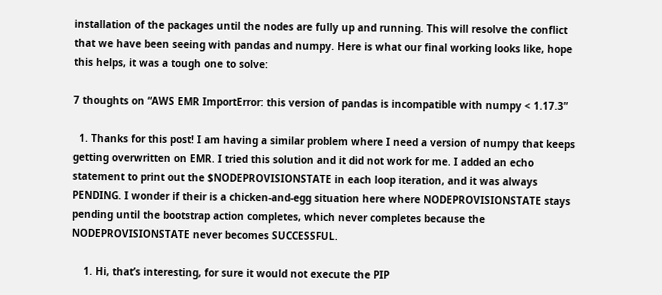installation of the packages until the nodes are fully up and running. This will resolve the conflict that we have been seeing with pandas and numpy. Here is what our final working looks like, hope this helps, it was a tough one to solve:

7 thoughts on “AWS EMR ImportError: this version of pandas is incompatible with numpy < 1.17.3”

  1. Thanks for this post! I am having a similar problem where I need a version of numpy that keeps getting overwritten on EMR. I tried this solution and it did not work for me. I added an echo statement to print out the $NODEPROVISIONSTATE in each loop iteration, and it was always PENDING. I wonder if their is a chicken-and-egg situation here where NODEPROVISIONSTATE stays pending until the bootstrap action completes, which never completes because the NODEPROVISIONSTATE never becomes SUCCESSFUL.

    1. Hi, that’s interesting, for sure it would not execute the PIP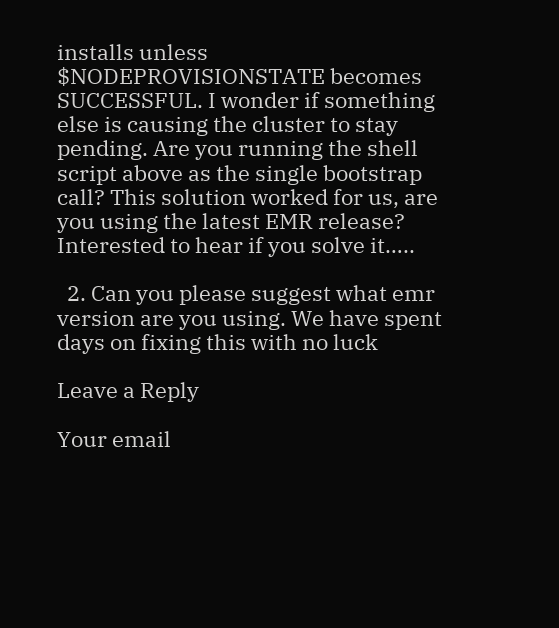installs unless $NODEPROVISIONSTATE becomes SUCCESSFUL. I wonder if something else is causing the cluster to stay pending. Are you running the shell script above as the single bootstrap call? This solution worked for us, are you using the latest EMR release? Interested to hear if you solve it…..

  2. Can you please suggest what emr version are you using. We have spent days on fixing this with no luck

Leave a Reply

Your email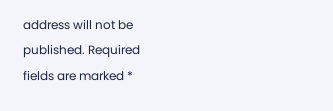address will not be published. Required fields are marked *